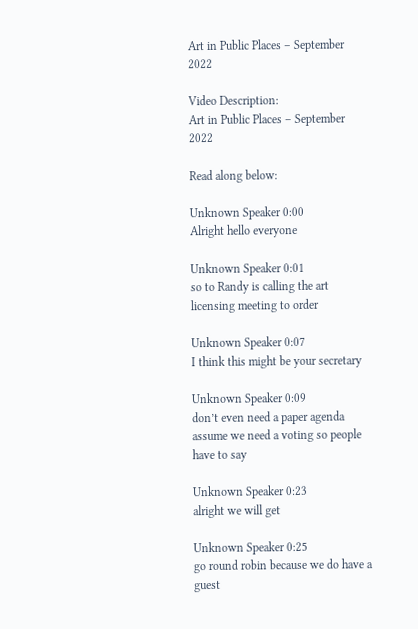Art in Public Places – September 2022

Video Description:
Art in Public Places – September 2022

Read along below:

Unknown Speaker 0:00
Alright hello everyone

Unknown Speaker 0:01
so to Randy is calling the art licensing meeting to order

Unknown Speaker 0:07
I think this might be your secretary

Unknown Speaker 0:09
don’t even need a paper agenda assume we need a voting so people have to say

Unknown Speaker 0:23
alright we will get

Unknown Speaker 0:25
go round robin because we do have a guest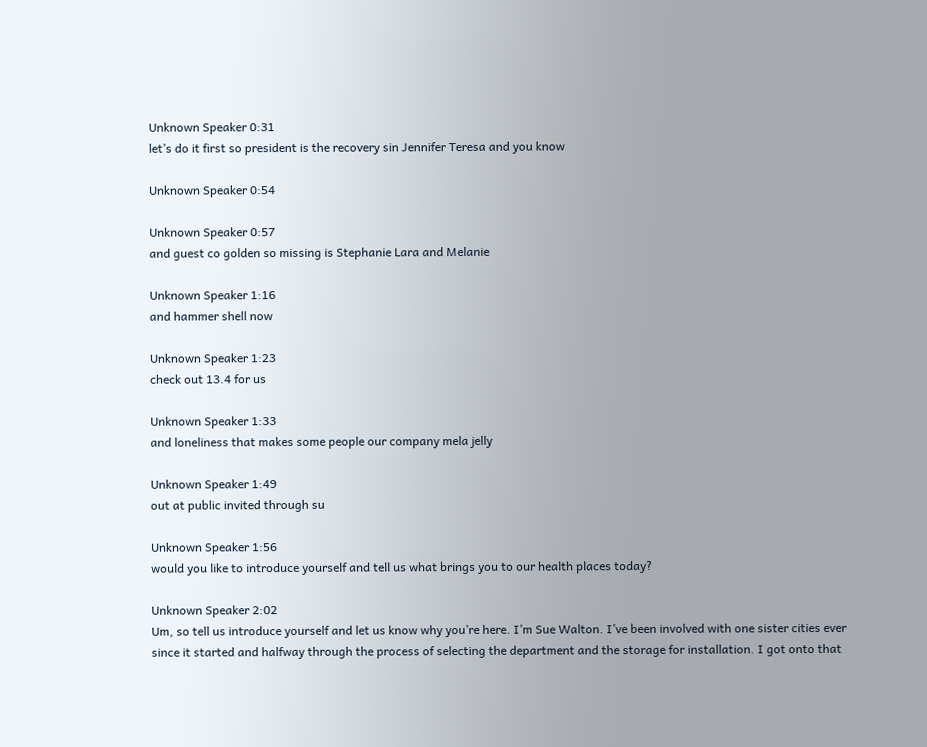Unknown Speaker 0:31
let’s do it first so president is the recovery sin Jennifer Teresa and you know

Unknown Speaker 0:54

Unknown Speaker 0:57
and guest co golden so missing is Stephanie Lara and Melanie

Unknown Speaker 1:16
and hammer shell now

Unknown Speaker 1:23
check out 13.4 for us

Unknown Speaker 1:33
and loneliness that makes some people our company mela jelly

Unknown Speaker 1:49
out at public invited through su

Unknown Speaker 1:56
would you like to introduce yourself and tell us what brings you to our health places today?

Unknown Speaker 2:02
Um, so tell us introduce yourself and let us know why you’re here. I’m Sue Walton. I’ve been involved with one sister cities ever since it started and halfway through the process of selecting the department and the storage for installation. I got onto that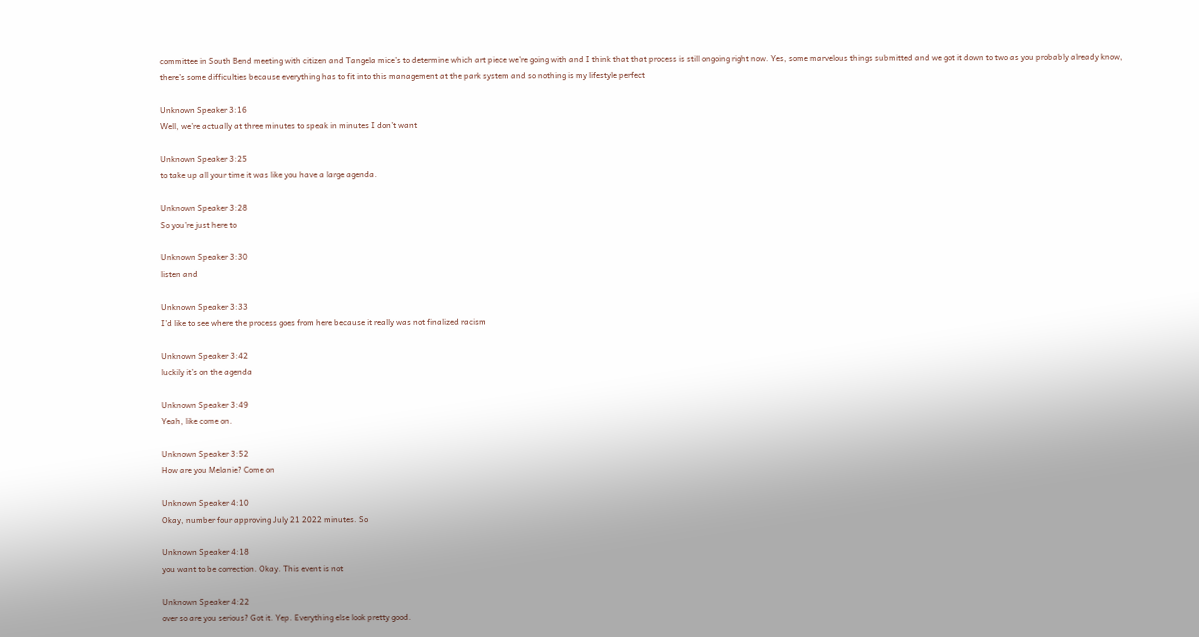committee in South Bend meeting with citizen and Tangela mice’s to determine which art piece we’re going with and I think that that process is still ongoing right now. Yes, some marvelous things submitted and we got it down to two as you probably already know, there’s some difficulties because everything has to fit into this management at the park system and so nothing is my lifestyle perfect

Unknown Speaker 3:16
Well, we’re actually at three minutes to speak in minutes I don’t want

Unknown Speaker 3:25
to take up all your time it was like you have a large agenda.

Unknown Speaker 3:28
So you’re just here to

Unknown Speaker 3:30
listen and

Unknown Speaker 3:33
I’d like to see where the process goes from here because it really was not finalized racism

Unknown Speaker 3:42
luckily it’s on the agenda

Unknown Speaker 3:49
Yeah, like come on.

Unknown Speaker 3:52
How are you Melanie? Come on

Unknown Speaker 4:10
Okay, number four approving July 21 2022 minutes. So

Unknown Speaker 4:18
you want to be correction. Okay. This event is not

Unknown Speaker 4:22
over so are you serious? Got it. Yep. Everything else look pretty good.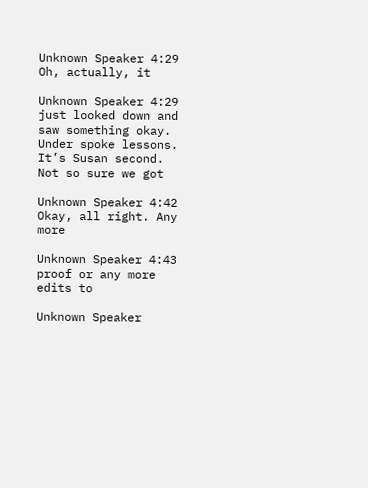Unknown Speaker 4:29
Oh, actually, it

Unknown Speaker 4:29
just looked down and saw something okay. Under spoke lessons. It’s Susan second. Not so sure we got

Unknown Speaker 4:42
Okay, all right. Any more

Unknown Speaker 4:43
proof or any more edits to

Unknown Speaker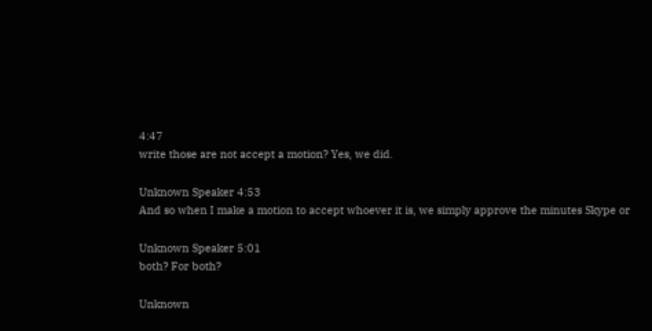4:47
write those are not accept a motion? Yes, we did.

Unknown Speaker 4:53
And so when I make a motion to accept whoever it is, we simply approve the minutes Skype or

Unknown Speaker 5:01
both? For both?

Unknown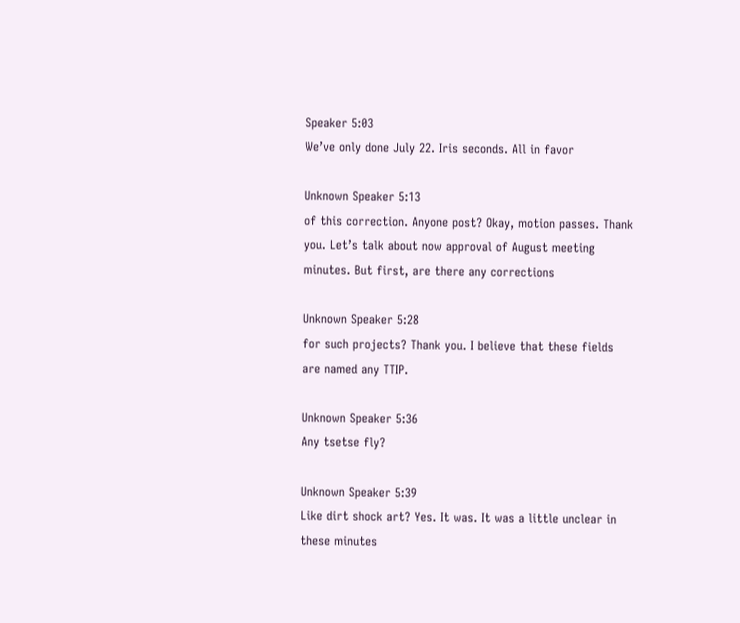Speaker 5:03
We’ve only done July 22. Iris seconds. All in favor

Unknown Speaker 5:13
of this correction. Anyone post? Okay, motion passes. Thank you. Let’s talk about now approval of August meeting minutes. But first, are there any corrections

Unknown Speaker 5:28
for such projects? Thank you. I believe that these fields are named any TTIP.

Unknown Speaker 5:36
Any tsetse fly?

Unknown Speaker 5:39
Like dirt shock art? Yes. It was. It was a little unclear in these minutes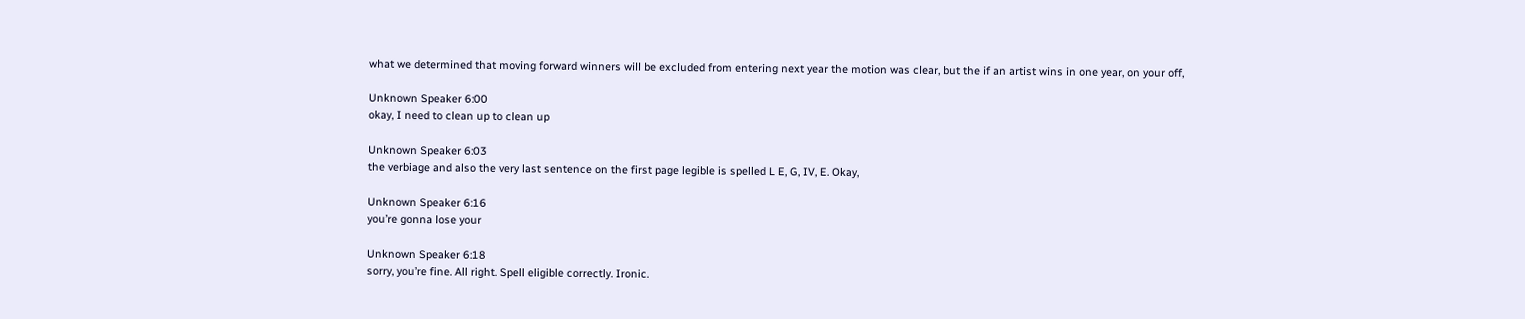what we determined that moving forward winners will be excluded from entering next year the motion was clear, but the if an artist wins in one year, on your off,

Unknown Speaker 6:00
okay, I need to clean up to clean up

Unknown Speaker 6:03
the verbiage and also the very last sentence on the first page legible is spelled L E, G, IV, E. Okay,

Unknown Speaker 6:16
you’re gonna lose your

Unknown Speaker 6:18
sorry, you’re fine. All right. Spell eligible correctly. Ironic.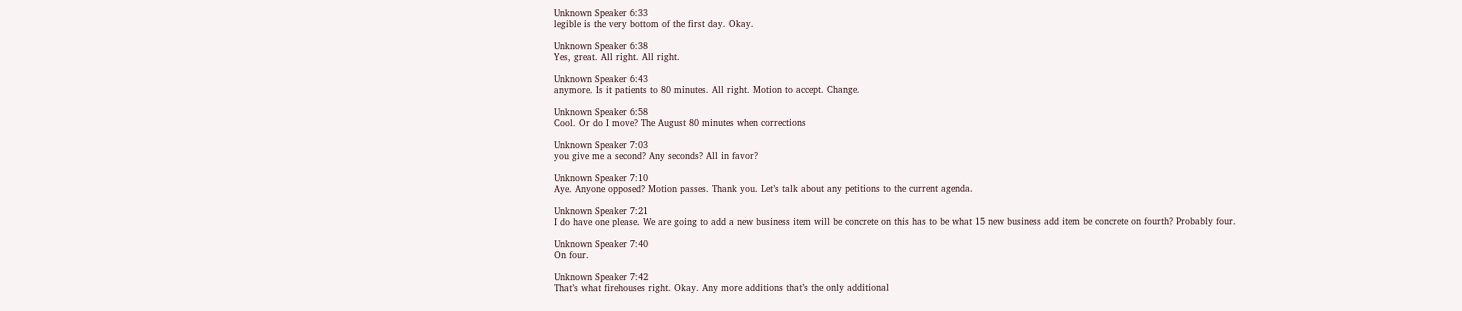Unknown Speaker 6:33
legible is the very bottom of the first day. Okay.

Unknown Speaker 6:38
Yes, great. All right. All right.

Unknown Speaker 6:43
anymore. Is it patients to 80 minutes. All right. Motion to accept. Change.

Unknown Speaker 6:58
Cool. Or do I move? The August 80 minutes when corrections

Unknown Speaker 7:03
you give me a second? Any seconds? All in favor?

Unknown Speaker 7:10
Aye. Anyone opposed? Motion passes. Thank you. Let’s talk about any petitions to the current agenda.

Unknown Speaker 7:21
I do have one please. We are going to add a new business item will be concrete on this has to be what 15 new business add item be concrete on fourth? Probably four.

Unknown Speaker 7:40
On four.

Unknown Speaker 7:42
That’s what firehouses right. Okay. Any more additions that’s the only additional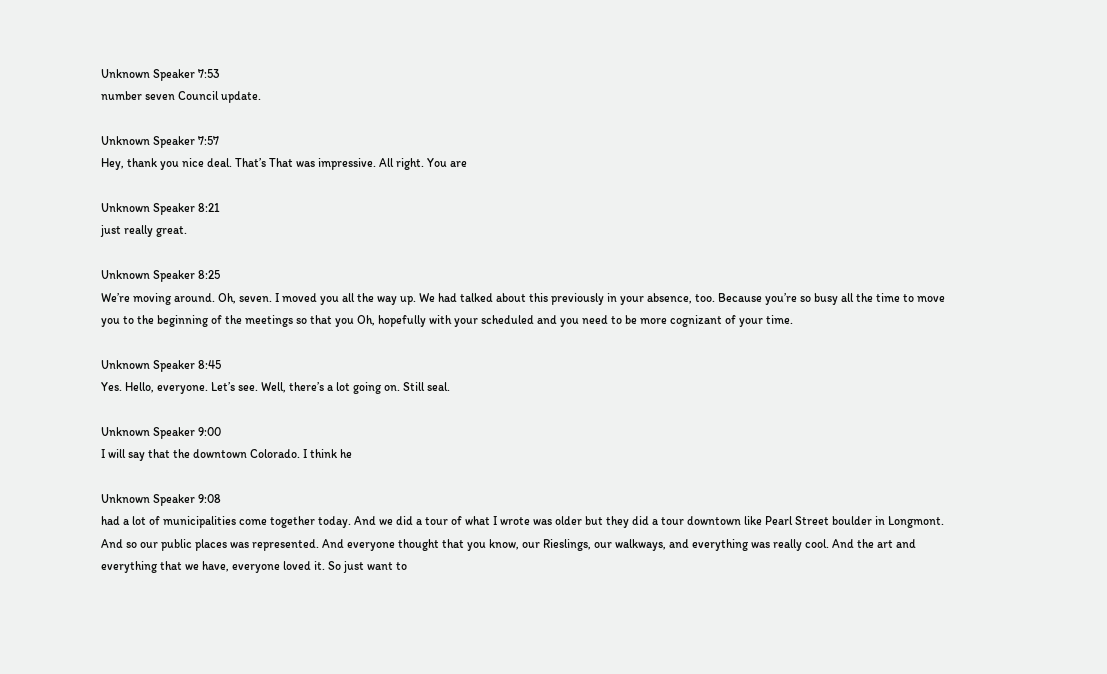Unknown Speaker 7:53
number seven Council update.

Unknown Speaker 7:57
Hey, thank you nice deal. That’s That was impressive. All right. You are

Unknown Speaker 8:21
just really great.

Unknown Speaker 8:25
We’re moving around. Oh, seven. I moved you all the way up. We had talked about this previously in your absence, too. Because you’re so busy all the time to move you to the beginning of the meetings so that you Oh, hopefully with your scheduled and you need to be more cognizant of your time.

Unknown Speaker 8:45
Yes. Hello, everyone. Let’s see. Well, there’s a lot going on. Still seal.

Unknown Speaker 9:00
I will say that the downtown Colorado. I think he

Unknown Speaker 9:08
had a lot of municipalities come together today. And we did a tour of what I wrote was older but they did a tour downtown like Pearl Street boulder in Longmont. And so our public places was represented. And everyone thought that you know, our Rieslings, our walkways, and everything was really cool. And the art and everything that we have, everyone loved it. So just want to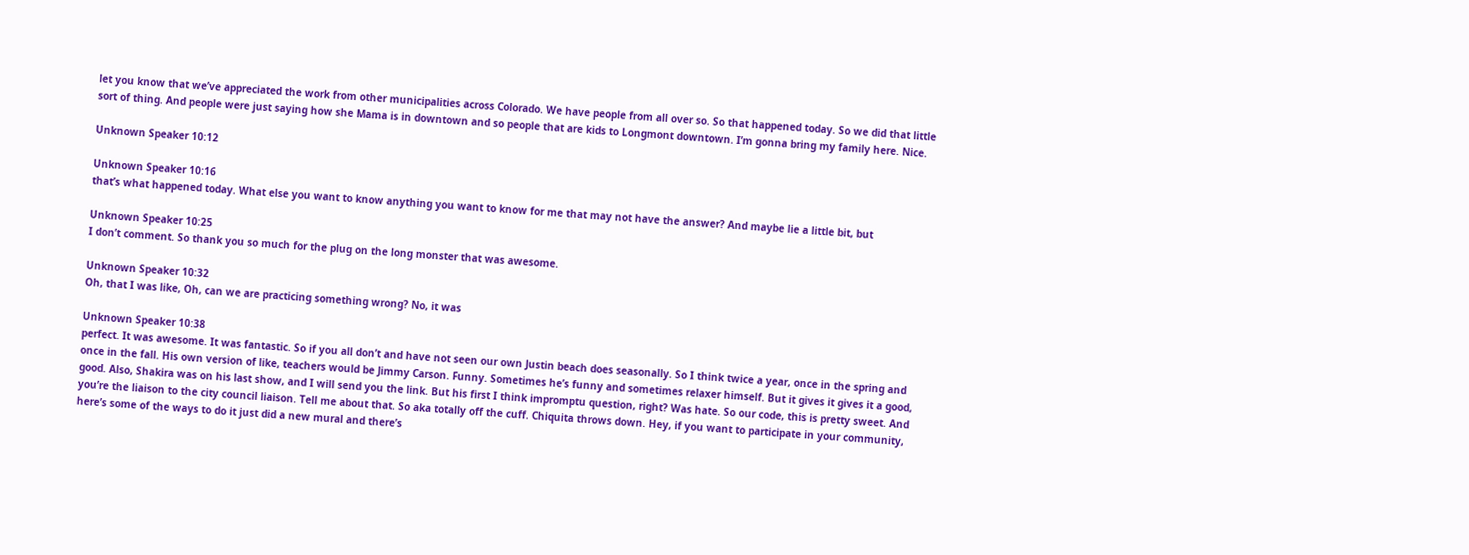let you know that we’ve appreciated the work from other municipalities across Colorado. We have people from all over so. So that happened today. So we did that little sort of thing. And people were just saying how she Mama is in downtown and so people that are kids to Longmont downtown. I’m gonna bring my family here. Nice.

Unknown Speaker 10:12

Unknown Speaker 10:16
that’s what happened today. What else you want to know anything you want to know for me that may not have the answer? And maybe lie a little bit, but

Unknown Speaker 10:25
I don’t comment. So thank you so much for the plug on the long monster that was awesome.

Unknown Speaker 10:32
Oh, that I was like, Oh, can we are practicing something wrong? No, it was

Unknown Speaker 10:38
perfect. It was awesome. It was fantastic. So if you all don’t and have not seen our own Justin beach does seasonally. So I think twice a year, once in the spring and once in the fall. His own version of like, teachers would be Jimmy Carson. Funny. Sometimes he’s funny and sometimes relaxer himself. But it gives it gives it a good, good. Also, Shakira was on his last show, and I will send you the link. But his first I think impromptu question, right? Was hate. So our code, this is pretty sweet. And you’re the liaison to the city council liaison. Tell me about that. So aka totally off the cuff. Chiquita throws down. Hey, if you want to participate in your community, here’s some of the ways to do it just did a new mural and there’s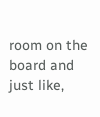room on the board and just like,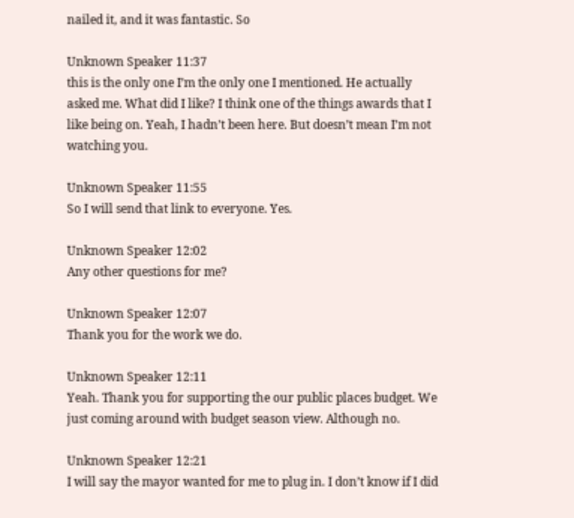nailed it, and it was fantastic. So

Unknown Speaker 11:37
this is the only one I’m the only one I mentioned. He actually asked me. What did I like? I think one of the things awards that I like being on. Yeah, I hadn’t been here. But doesn’t mean I’m not watching you.

Unknown Speaker 11:55
So I will send that link to everyone. Yes.

Unknown Speaker 12:02
Any other questions for me?

Unknown Speaker 12:07
Thank you for the work we do.

Unknown Speaker 12:11
Yeah. Thank you for supporting the our public places budget. We just coming around with budget season view. Although no.

Unknown Speaker 12:21
I will say the mayor wanted for me to plug in. I don’t know if I did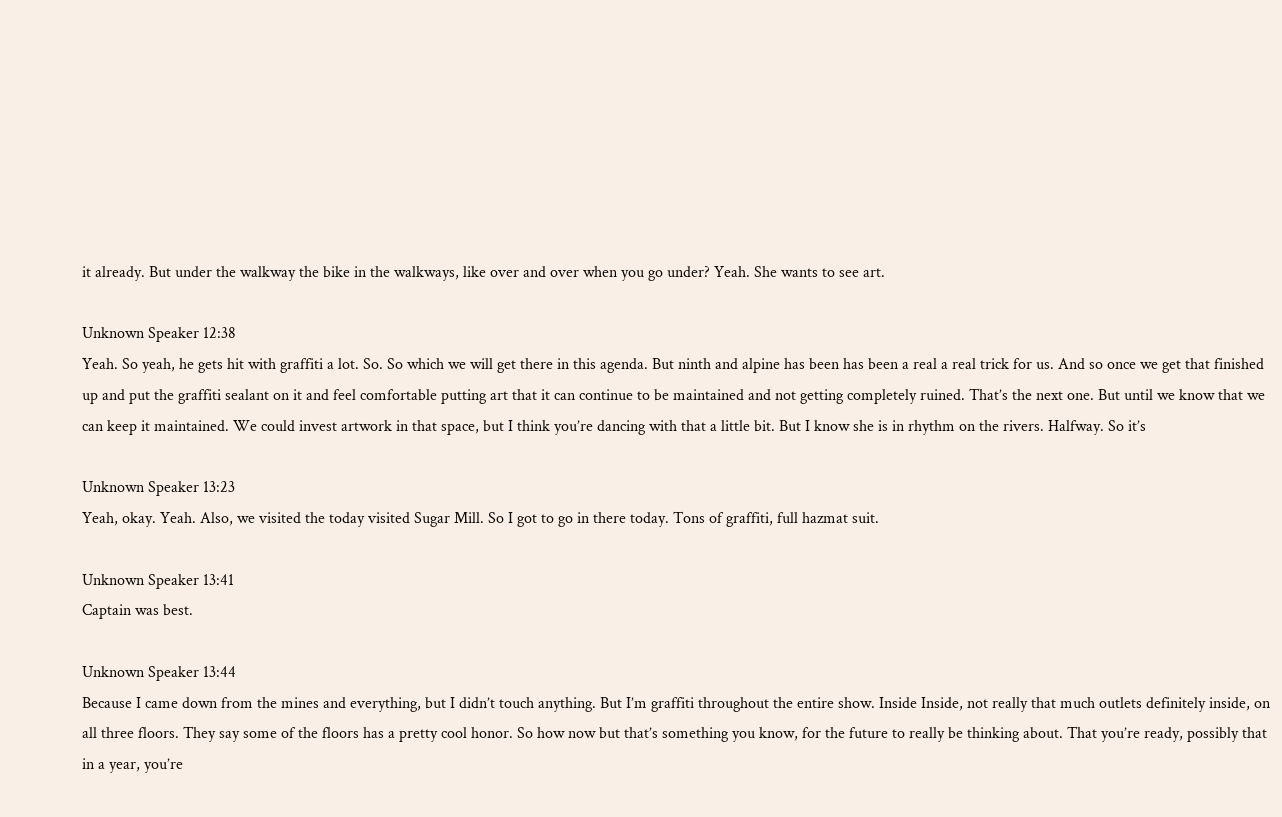it already. But under the walkway the bike in the walkways, like over and over when you go under? Yeah. She wants to see art.

Unknown Speaker 12:38
Yeah. So yeah, he gets hit with graffiti a lot. So. So which we will get there in this agenda. But ninth and alpine has been has been a real a real trick for us. And so once we get that finished up and put the graffiti sealant on it and feel comfortable putting art that it can continue to be maintained and not getting completely ruined. That’s the next one. But until we know that we can keep it maintained. We could invest artwork in that space, but I think you’re dancing with that a little bit. But I know she is in rhythm on the rivers. Halfway. So it’s

Unknown Speaker 13:23
Yeah, okay. Yeah. Also, we visited the today visited Sugar Mill. So I got to go in there today. Tons of graffiti, full hazmat suit.

Unknown Speaker 13:41
Captain was best.

Unknown Speaker 13:44
Because I came down from the mines and everything, but I didn’t touch anything. But I’m graffiti throughout the entire show. Inside Inside, not really that much outlets definitely inside, on all three floors. They say some of the floors has a pretty cool honor. So how now but that’s something you know, for the future to really be thinking about. That you’re ready, possibly that in a year, you’re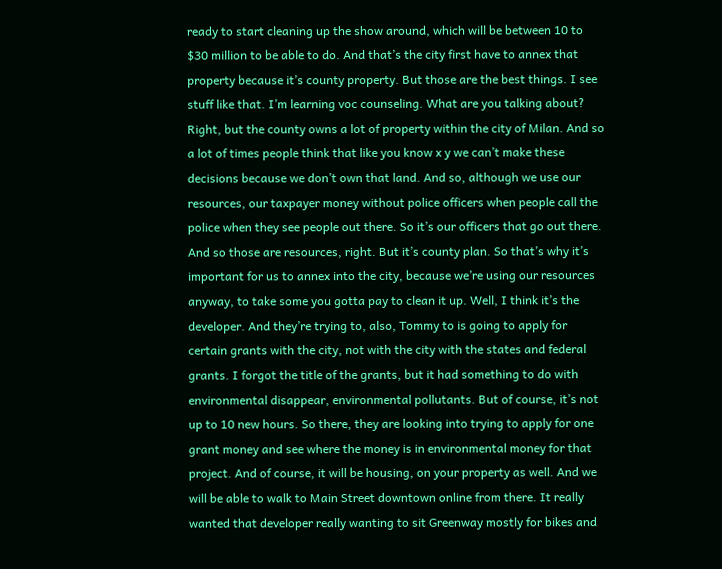ready to start cleaning up the show around, which will be between 10 to $30 million to be able to do. And that’s the city first have to annex that property because it’s county property. But those are the best things. I see stuff like that. I’m learning voc counseling. What are you talking about? Right, but the county owns a lot of property within the city of Milan. And so a lot of times people think that like you know x y we can’t make these decisions because we don’t own that land. And so, although we use our resources, our taxpayer money without police officers when people call the police when they see people out there. So it’s our officers that go out there. And so those are resources, right. But it’s county plan. So that’s why it’s important for us to annex into the city, because we’re using our resources anyway, to take some you gotta pay to clean it up. Well, I think it’s the developer. And they’re trying to, also, Tommy to is going to apply for certain grants with the city, not with the city with the states and federal grants. I forgot the title of the grants, but it had something to do with environmental disappear, environmental pollutants. But of course, it’s not up to 10 new hours. So there, they are looking into trying to apply for one grant money and see where the money is in environmental money for that project. And of course, it will be housing, on your property as well. And we will be able to walk to Main Street downtown online from there. It really wanted that developer really wanting to sit Greenway mostly for bikes and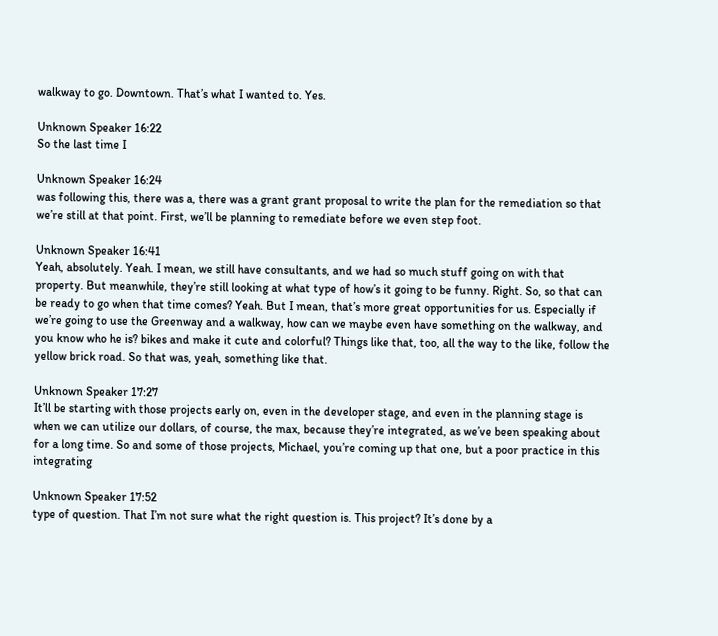walkway to go. Downtown. That’s what I wanted to. Yes.

Unknown Speaker 16:22
So the last time I

Unknown Speaker 16:24
was following this, there was a, there was a grant grant proposal to write the plan for the remediation so that we’re still at that point. First, we’ll be planning to remediate before we even step foot.

Unknown Speaker 16:41
Yeah, absolutely. Yeah. I mean, we still have consultants, and we had so much stuff going on with that property. But meanwhile, they’re still looking at what type of how’s it going to be funny. Right. So, so that can be ready to go when that time comes? Yeah. But I mean, that’s more great opportunities for us. Especially if we’re going to use the Greenway and a walkway, how can we maybe even have something on the walkway, and you know who he is? bikes and make it cute and colorful? Things like that, too, all the way to the like, follow the yellow brick road. So that was, yeah, something like that.

Unknown Speaker 17:27
It’ll be starting with those projects early on, even in the developer stage, and even in the planning stage is when we can utilize our dollars, of course, the max, because they’re integrated, as we’ve been speaking about for a long time. So and some of those projects, Michael, you’re coming up that one, but a poor practice in this integrating

Unknown Speaker 17:52
type of question. That I’m not sure what the right question is. This project? It’s done by a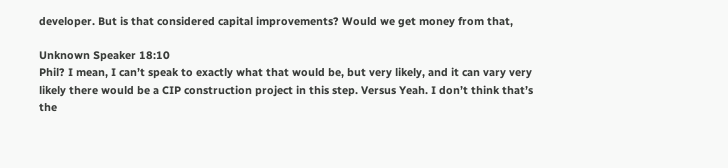developer. But is that considered capital improvements? Would we get money from that,

Unknown Speaker 18:10
Phil? I mean, I can’t speak to exactly what that would be, but very likely, and it can vary very likely there would be a CIP construction project in this step. Versus Yeah. I don’t think that’s the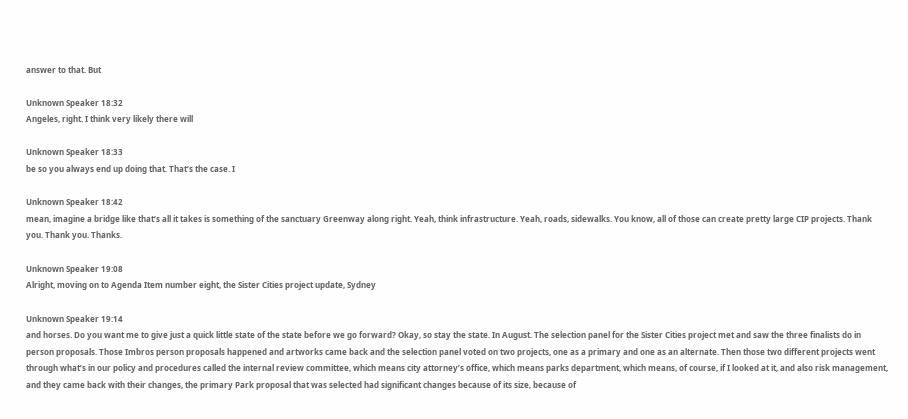answer to that. But

Unknown Speaker 18:32
Angeles, right. I think very likely there will

Unknown Speaker 18:33
be so you always end up doing that. That’s the case. I

Unknown Speaker 18:42
mean, imagine a bridge like that’s all it takes is something of the sanctuary Greenway along right. Yeah, think infrastructure. Yeah, roads, sidewalks. You know, all of those can create pretty large CIP projects. Thank you. Thank you. Thanks.

Unknown Speaker 19:08
Alright, moving on to Agenda Item number eight, the Sister Cities project update, Sydney

Unknown Speaker 19:14
and horses. Do you want me to give just a quick little state of the state before we go forward? Okay, so stay the state. In August. The selection panel for the Sister Cities project met and saw the three finalists do in person proposals. Those Imbros person proposals happened and artworks came back and the selection panel voted on two projects, one as a primary and one as an alternate. Then those two different projects went through what’s in our policy and procedures called the internal review committee, which means city attorney’s office, which means parks department, which means, of course, if I looked at it, and also risk management, and they came back with their changes, the primary Park proposal that was selected had significant changes because of its size, because of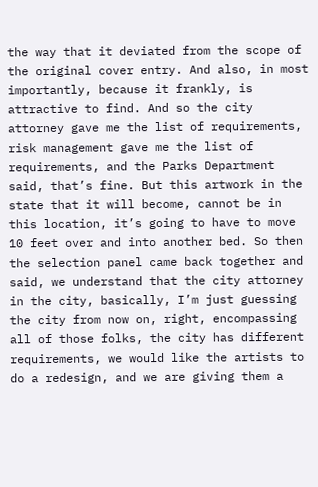the way that it deviated from the scope of the original cover entry. And also, in most importantly, because it frankly, is attractive to find. And so the city attorney gave me the list of requirements, risk management gave me the list of requirements, and the Parks Department said, that’s fine. But this artwork in the state that it will become, cannot be in this location, it’s going to have to move 10 feet over and into another bed. So then the selection panel came back together and said, we understand that the city attorney in the city, basically, I’m just guessing the city from now on, right, encompassing all of those folks, the city has different requirements, we would like the artists to do a redesign, and we are giving them a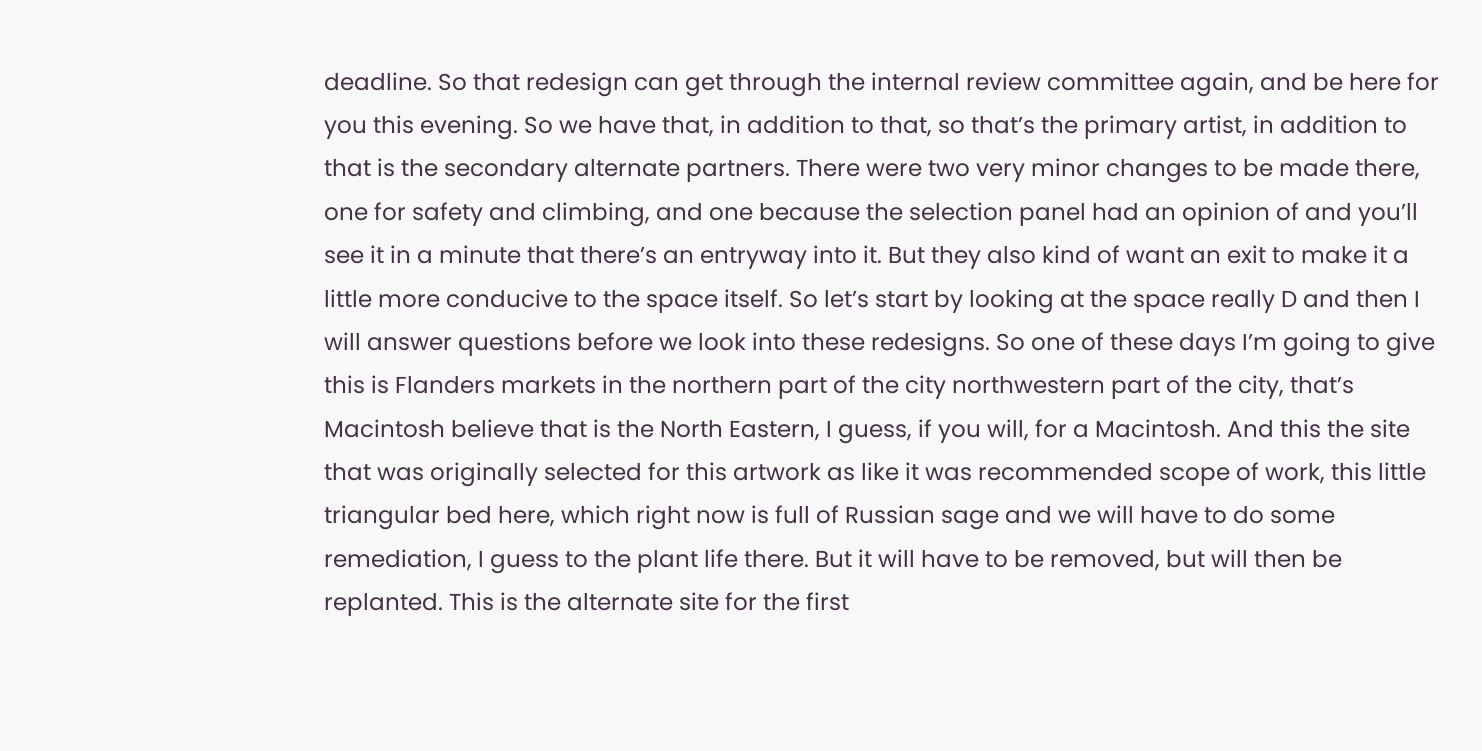deadline. So that redesign can get through the internal review committee again, and be here for you this evening. So we have that, in addition to that, so that’s the primary artist, in addition to that is the secondary alternate partners. There were two very minor changes to be made there, one for safety and climbing, and one because the selection panel had an opinion of and you’ll see it in a minute that there’s an entryway into it. But they also kind of want an exit to make it a little more conducive to the space itself. So let’s start by looking at the space really D and then I will answer questions before we look into these redesigns. So one of these days I’m going to give this is Flanders markets in the northern part of the city northwestern part of the city, that’s Macintosh believe that is the North Eastern, I guess, if you will, for a Macintosh. And this the site that was originally selected for this artwork as like it was recommended scope of work, this little triangular bed here, which right now is full of Russian sage and we will have to do some remediation, I guess to the plant life there. But it will have to be removed, but will then be replanted. This is the alternate site for the first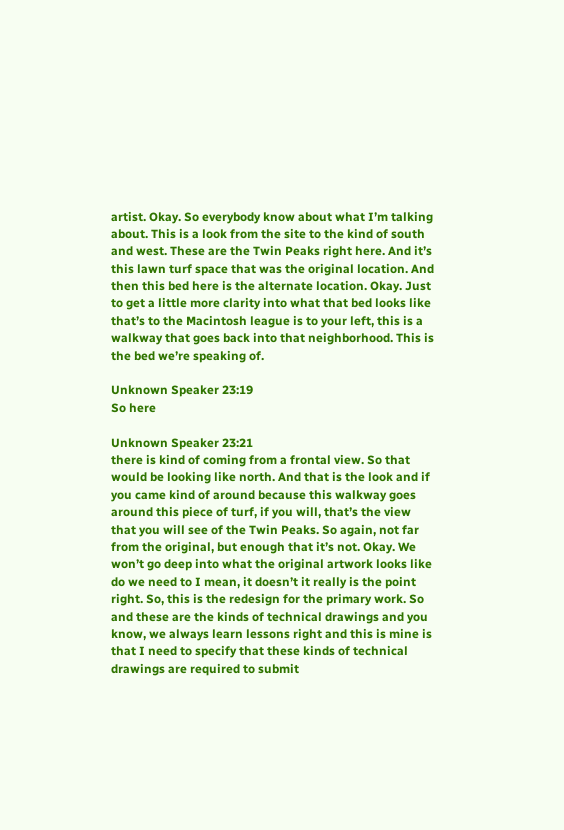artist. Okay. So everybody know about what I’m talking about. This is a look from the site to the kind of south and west. These are the Twin Peaks right here. And it’s this lawn turf space that was the original location. And then this bed here is the alternate location. Okay. Just to get a little more clarity into what that bed looks like that’s to the Macintosh league is to your left, this is a walkway that goes back into that neighborhood. This is the bed we’re speaking of.

Unknown Speaker 23:19
So here

Unknown Speaker 23:21
there is kind of coming from a frontal view. So that would be looking like north. And that is the look and if you came kind of around because this walkway goes around this piece of turf, if you will, that’s the view that you will see of the Twin Peaks. So again, not far from the original, but enough that it’s not. Okay. We won’t go deep into what the original artwork looks like do we need to I mean, it doesn’t it really is the point right. So, this is the redesign for the primary work. So and these are the kinds of technical drawings and you know, we always learn lessons right and this is mine is that I need to specify that these kinds of technical drawings are required to submit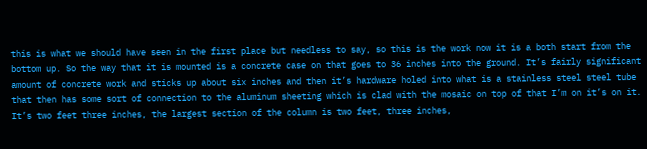this is what we should have seen in the first place but needless to say, so this is the work now it is a both start from the bottom up. So the way that it is mounted is a concrete case on that goes to 36 inches into the ground. It’s fairly significant amount of concrete work and sticks up about six inches and then it’s hardware holed into what is a stainless steel steel tube that then has some sort of connection to the aluminum sheeting which is clad with the mosaic on top of that I’m on it’s on it. It’s two feet three inches, the largest section of the column is two feet, three inches,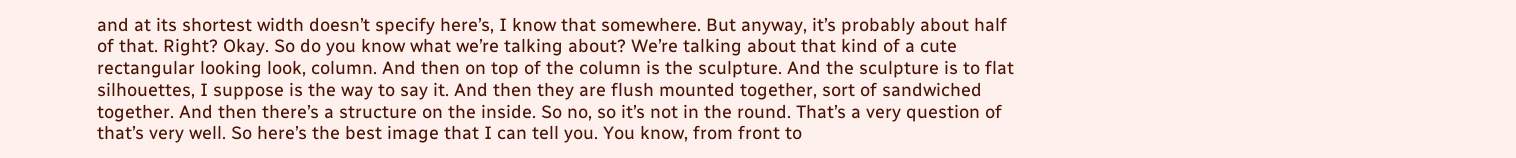and at its shortest width doesn’t specify here’s, I know that somewhere. But anyway, it’s probably about half of that. Right? Okay. So do you know what we’re talking about? We’re talking about that kind of a cute rectangular looking look, column. And then on top of the column is the sculpture. And the sculpture is to flat silhouettes, I suppose is the way to say it. And then they are flush mounted together, sort of sandwiched together. And then there’s a structure on the inside. So no, so it’s not in the round. That’s a very question of that’s very well. So here’s the best image that I can tell you. You know, from front to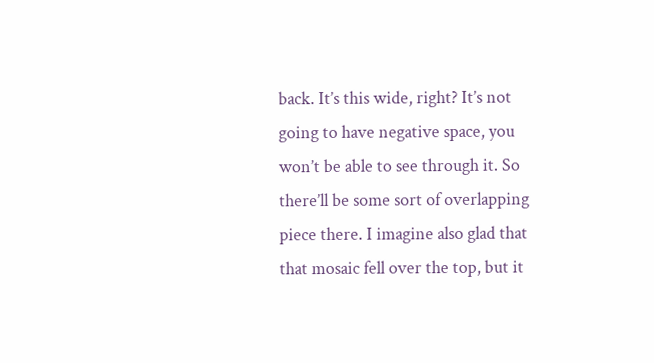back. It’s this wide, right? It’s not going to have negative space, you won’t be able to see through it. So there’ll be some sort of overlapping piece there. I imagine also glad that that mosaic fell over the top, but it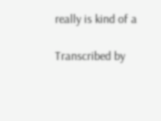really is kind of a

Transcribed by